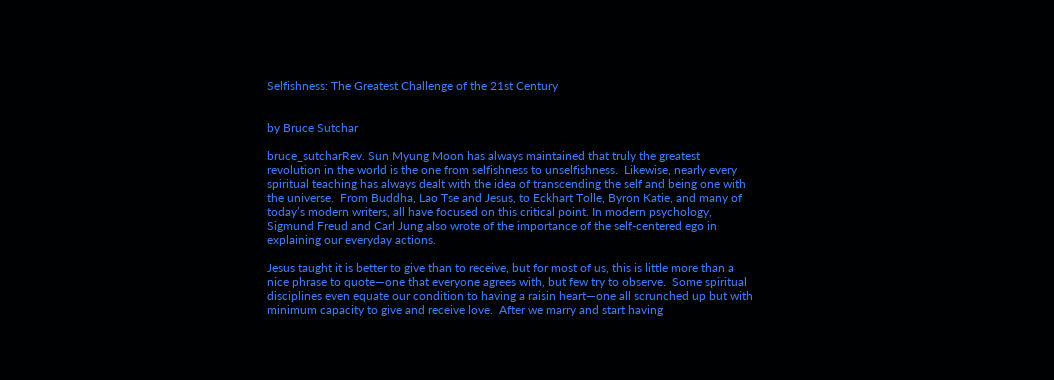Selfishness: The Greatest Challenge of the 21st Century


by Bruce Sutchar

bruce_sutcharRev. Sun Myung Moon has always maintained that truly the greatest revolution in the world is the one from selfishness to unselfishness.  Likewise, nearly every spiritual teaching has always dealt with the idea of transcending the self and being one with the universe.  From Buddha, Lao Tse and Jesus, to Eckhart Tolle, Byron Katie, and many of today’s modern writers, all have focused on this critical point. In modern psychology, Sigmund Freud and Carl Jung also wrote of the importance of the self-centered ego in explaining our everyday actions.

Jesus taught it is better to give than to receive, but for most of us, this is little more than a nice phrase to quote—one that everyone agrees with, but few try to observe.  Some spiritual disciplines even equate our condition to having a raisin heart—one all scrunched up but with minimum capacity to give and receive love.  After we marry and start having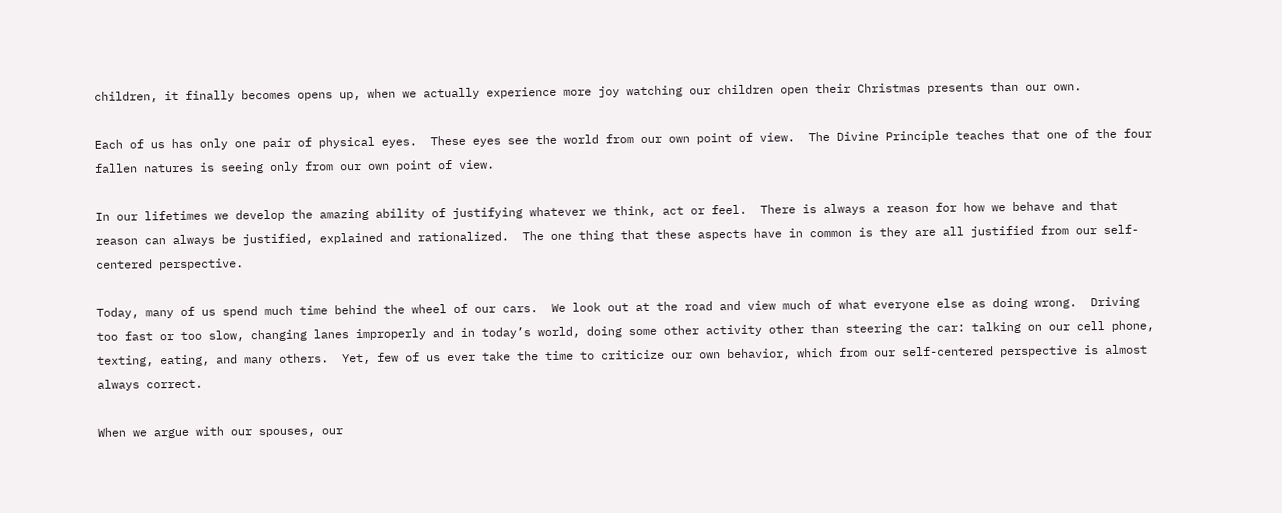children, it finally becomes opens up, when we actually experience more joy watching our children open their Christmas presents than our own.

Each of us has only one pair of physical eyes.  These eyes see the world from our own point of view.  The Divine Principle teaches that one of the four fallen natures is seeing only from our own point of view.

In our lifetimes we develop the amazing ability of justifying whatever we think, act or feel.  There is always a reason for how we behave and that reason can always be justified, explained and rationalized.  The one thing that these aspects have in common is they are all justified from our self-centered perspective.

Today, many of us spend much time behind the wheel of our cars.  We look out at the road and view much of what everyone else as doing wrong.  Driving too fast or too slow, changing lanes improperly and in today’s world, doing some other activity other than steering the car: talking on our cell phone, texting, eating, and many others.  Yet, few of us ever take the time to criticize our own behavior, which from our self-centered perspective is almost always correct.

When we argue with our spouses, our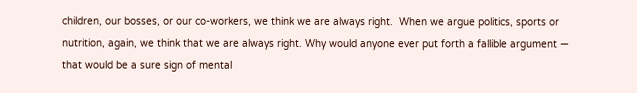children, our bosses, or our co-workers, we think we are always right.  When we argue politics, sports or nutrition, again, we think that we are always right. Why would anyone ever put forth a fallible argument — that would be a sure sign of mental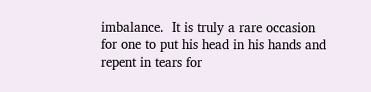imbalance.  It is truly a rare occasion for one to put his head in his hands and repent in tears for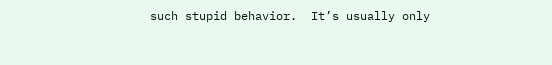such stupid behavior.  It’s usually only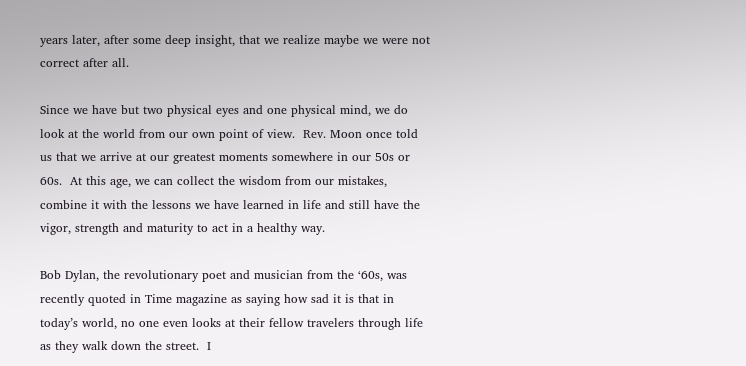years later, after some deep insight, that we realize maybe we were not correct after all.

Since we have but two physical eyes and one physical mind, we do look at the world from our own point of view.  Rev. Moon once told us that we arrive at our greatest moments somewhere in our 50s or 60s.  At this age, we can collect the wisdom from our mistakes, combine it with the lessons we have learned in life and still have the vigor, strength and maturity to act in a healthy way.

Bob Dylan, the revolutionary poet and musician from the ‘60s, was recently quoted in Time magazine as saying how sad it is that in today’s world, no one even looks at their fellow travelers through life as they walk down the street.  I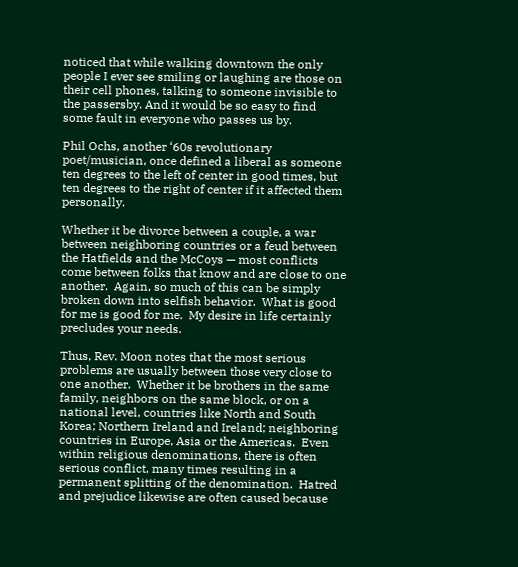noticed that while walking downtown the only people I ever see smiling or laughing are those on their cell phones, talking to someone invisible to the passersby. And it would be so easy to find some fault in everyone who passes us by.

Phil Ochs, another ‘60s revolutionary poet/musician, once defined a liberal as someone ten degrees to the left of center in good times, but ten degrees to the right of center if it affected them personally.

Whether it be divorce between a couple, a war between neighboring countries or a feud between the Hatfields and the McCoys — most conflicts come between folks that know and are close to one another.  Again, so much of this can be simply broken down into selfish behavior.  What is good for me is good for me.  My desire in life certainly precludes your needs.

Thus, Rev. Moon notes that the most serious problems are usually between those very close to one another.  Whether it be brothers in the same family, neighbors on the same block, or on a national level, countries like North and South Korea; Northern Ireland and Ireland; neighboring countries in Europe, Asia or the Americas.  Even within religious denominations, there is often serious conflict, many times resulting in a permanent splitting of the denomination.  Hatred and prejudice likewise are often caused because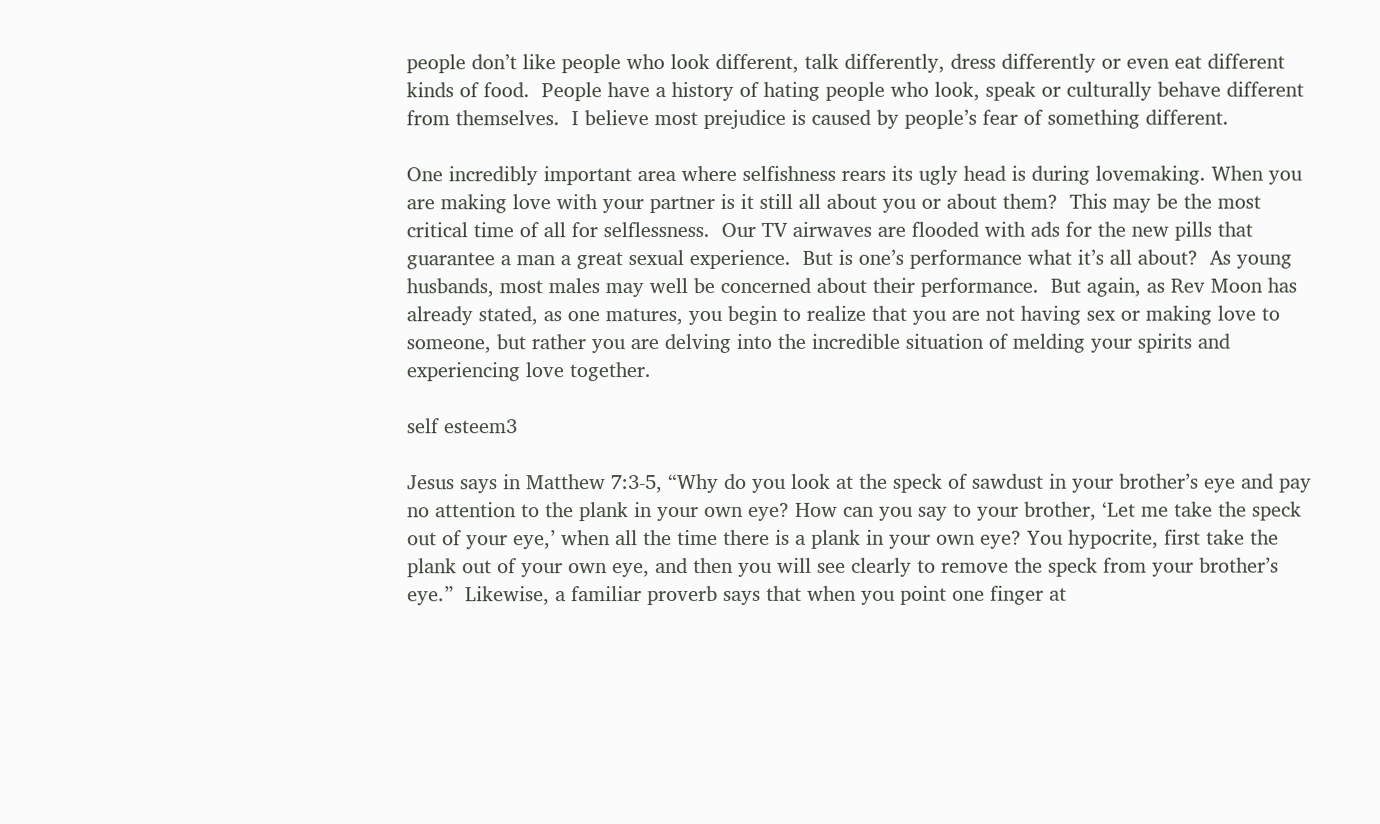people don’t like people who look different, talk differently, dress differently or even eat different kinds of food.  People have a history of hating people who look, speak or culturally behave different from themselves.  I believe most prejudice is caused by people’s fear of something different.

One incredibly important area where selfishness rears its ugly head is during lovemaking. When you are making love with your partner is it still all about you or about them?  This may be the most critical time of all for selflessness.  Our TV airwaves are flooded with ads for the new pills that guarantee a man a great sexual experience.  But is one’s performance what it’s all about?  As young husbands, most males may well be concerned about their performance.  But again, as Rev Moon has already stated, as one matures, you begin to realize that you are not having sex or making love to someone, but rather you are delving into the incredible situation of melding your spirits and experiencing love together.

self esteem3

Jesus says in Matthew 7:3-5, “Why do you look at the speck of sawdust in your brother’s eye and pay no attention to the plank in your own eye? How can you say to your brother, ‘Let me take the speck out of your eye,’ when all the time there is a plank in your own eye? You hypocrite, first take the plank out of your own eye, and then you will see clearly to remove the speck from your brother’s eye.”  Likewise, a familiar proverb says that when you point one finger at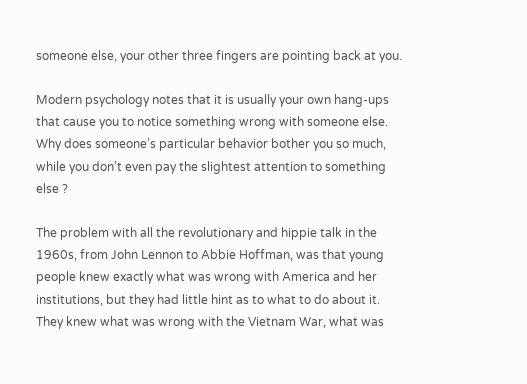someone else, your other three fingers are pointing back at you.

Modern psychology notes that it is usually your own hang-ups that cause you to notice something wrong with someone else.  Why does someone’s particular behavior bother you so much, while you don’t even pay the slightest attention to something else ?

The problem with all the revolutionary and hippie talk in the 1960s, from John Lennon to Abbie Hoffman, was that young people knew exactly what was wrong with America and her institutions, but they had little hint as to what to do about it.  They knew what was wrong with the Vietnam War, what was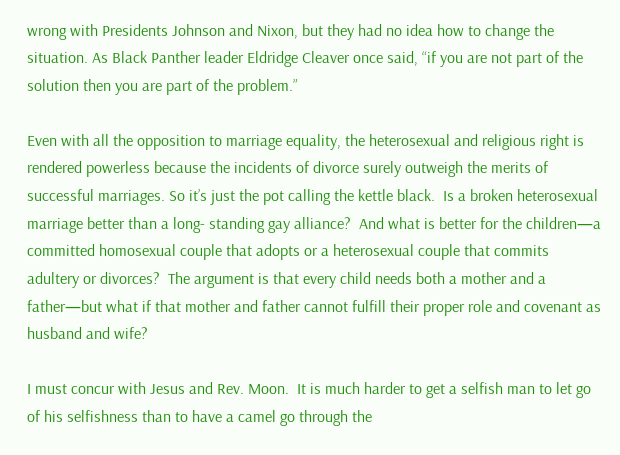wrong with Presidents Johnson and Nixon, but they had no idea how to change the situation. As Black Panther leader Eldridge Cleaver once said, “if you are not part of the solution then you are part of the problem.”

Even with all the opposition to marriage equality, the heterosexual and religious right is rendered powerless because the incidents of divorce surely outweigh the merits of successful marriages. So it’s just the pot calling the kettle black.  Is a broken heterosexual marriage better than a long- standing gay alliance?  And what is better for the children—a committed homosexual couple that adopts or a heterosexual couple that commits adultery or divorces?  The argument is that every child needs both a mother and a father—but what if that mother and father cannot fulfill their proper role and covenant as husband and wife?

I must concur with Jesus and Rev. Moon.  It is much harder to get a selfish man to let go of his selfishness than to have a camel go through the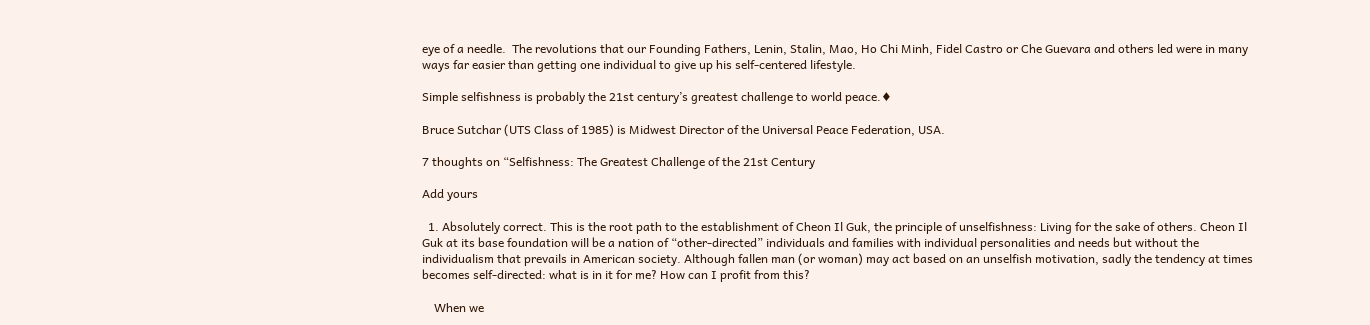eye of a needle.  The revolutions that our Founding Fathers, Lenin, Stalin, Mao, Ho Chi Minh, Fidel Castro or Che Guevara and others led were in many ways far easier than getting one individual to give up his self-centered lifestyle.

Simple selfishness is probably the 21st century’s greatest challenge to world peace.♦

Bruce Sutchar (UTS Class of 1985) is Midwest Director of the Universal Peace Federation, USA.

7 thoughts on “Selfishness: The Greatest Challenge of the 21st Century

Add yours

  1. Absolutely correct. This is the root path to the establishment of Cheon Il Guk, the principle of unselfishness: Living for the sake of others. Cheon Il Guk at its base foundation will be a nation of “other-directed” individuals and families with individual personalities and needs but without the individualism that prevails in American society. Although fallen man (or woman) may act based on an unselfish motivation, sadly the tendency at times becomes self-directed: what is in it for me? How can I profit from this?

    When we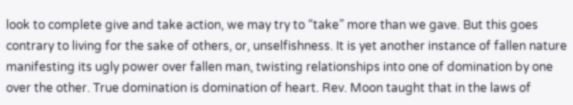look to complete give and take action, we may try to “take” more than we gave. But this goes contrary to living for the sake of others, or, unselfishness. It is yet another instance of fallen nature manifesting its ugly power over fallen man, twisting relationships into one of domination by one over the other. True domination is domination of heart. Rev. Moon taught that in the laws of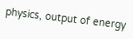physics, output of energy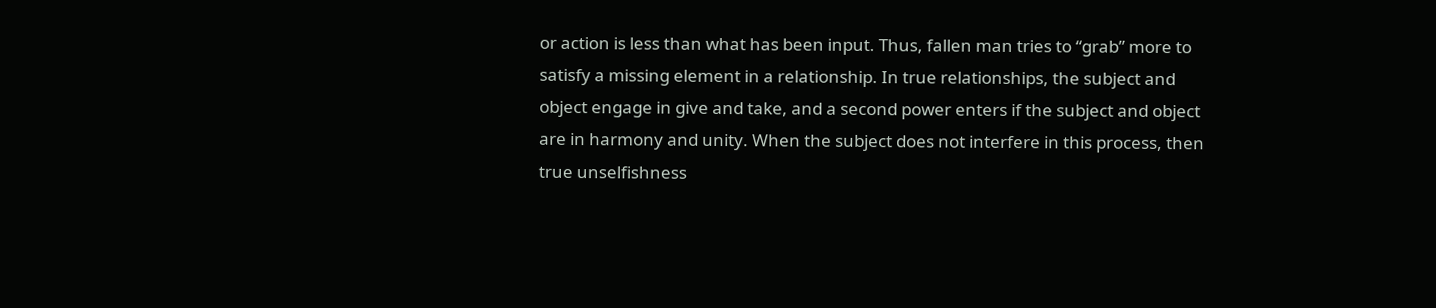or action is less than what has been input. Thus, fallen man tries to “grab” more to satisfy a missing element in a relationship. In true relationships, the subject and object engage in give and take, and a second power enters if the subject and object are in harmony and unity. When the subject does not interfere in this process, then true unselfishness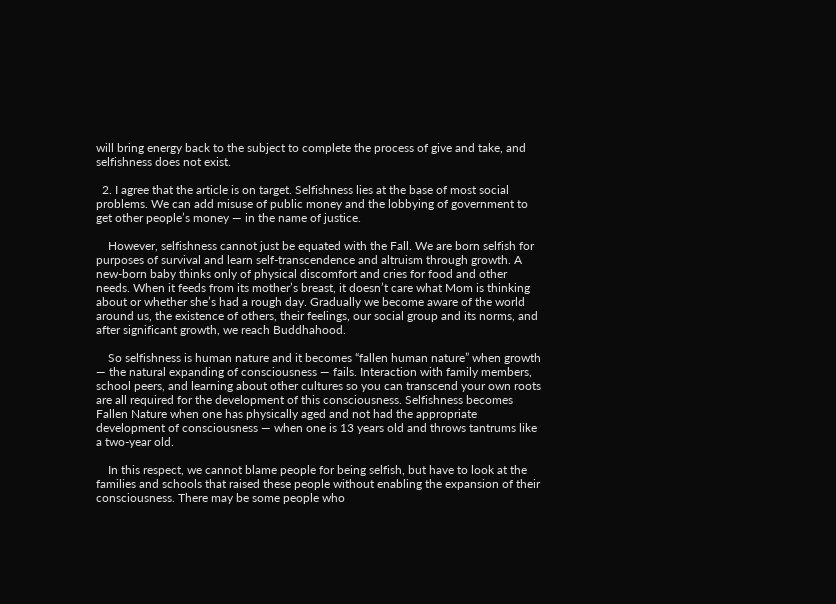will bring energy back to the subject to complete the process of give and take, and selfishness does not exist.

  2. I agree that the article is on target. Selfishness lies at the base of most social problems. We can add misuse of public money and the lobbying of government to get other people’s money — in the name of justice.

    However, selfishness cannot just be equated with the Fall. We are born selfish for purposes of survival and learn self-transcendence and altruism through growth. A new-born baby thinks only of physical discomfort and cries for food and other needs. When it feeds from its mother’s breast, it doesn’t care what Mom is thinking about or whether she’s had a rough day. Gradually we become aware of the world around us, the existence of others, their feelings, our social group and its norms, and after significant growth, we reach Buddhahood.

    So selfishness is human nature and it becomes “fallen human nature” when growth — the natural expanding of consciousness — fails. Interaction with family members, school peers, and learning about other cultures so you can transcend your own roots are all required for the development of this consciousness. Selfishness becomes Fallen Nature when one has physically aged and not had the appropriate development of consciousness — when one is 13 years old and throws tantrums like a two-year old.

    In this respect, we cannot blame people for being selfish, but have to look at the families and schools that raised these people without enabling the expansion of their consciousness. There may be some people who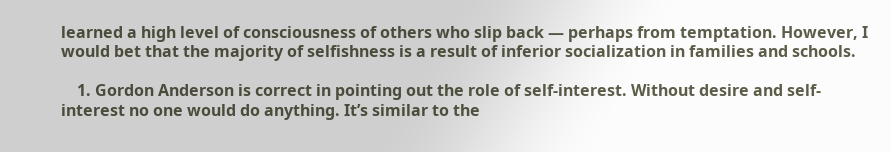learned a high level of consciousness of others who slip back — perhaps from temptation. However, I would bet that the majority of selfishness is a result of inferior socialization in families and schools.

    1. Gordon Anderson is correct in pointing out the role of self-interest. Without desire and self-interest no one would do anything. It’s similar to the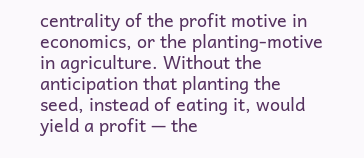centrality of the profit motive in economics, or the planting-motive in agriculture. Without the anticipation that planting the seed, instead of eating it, would yield a profit — the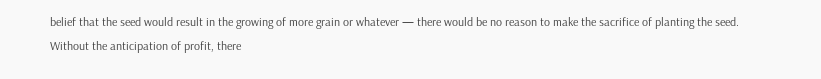belief that the seed would result in the growing of more grain or whatever — there would be no reason to make the sacrifice of planting the seed. Without the anticipation of profit, there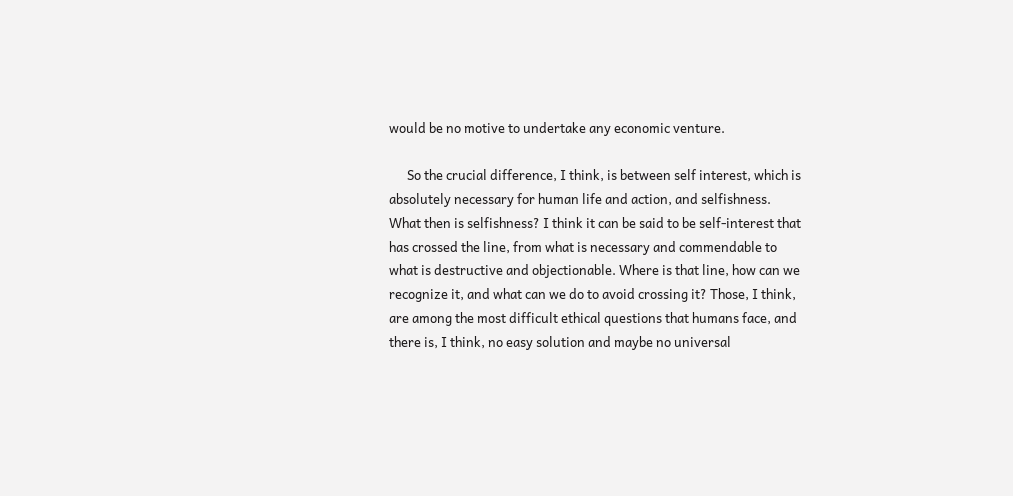would be no motive to undertake any economic venture.

      So the crucial difference, I think, is between self interest, which is absolutely necessary for human life and action, and selfishness. What then is selfishness? I think it can be said to be self-interest that has crossed the line, from what is necessary and commendable to what is destructive and objectionable. Where is that line, how can we recognize it, and what can we do to avoid crossing it? Those, I think, are among the most difficult ethical questions that humans face, and there is, I think, no easy solution and maybe no universal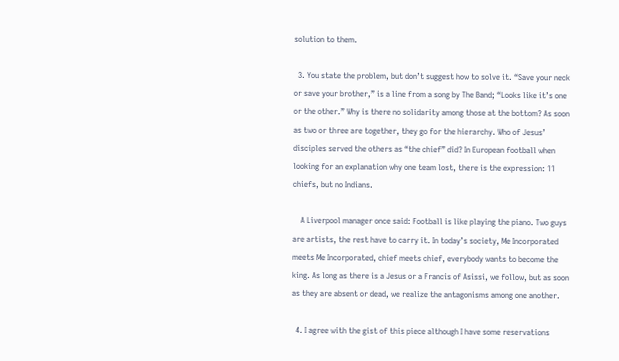solution to them.

  3. You state the problem, but don’t suggest how to solve it. “Save your neck or save your brother,” is a line from a song by The Band; “Looks like it’s one or the other.” Why is there no solidarity among those at the bottom? As soon as two or three are together, they go for the hierarchy. Who of Jesus’ disciples served the others as “the chief” did? In European football when looking for an explanation why one team lost, there is the expression: 11 chiefs, but no Indians.

    A Liverpool manager once said: Football is like playing the piano. Two guys are artists, the rest have to carry it. In today’s society, Me Incorporated meets Me Incorporated, chief meets chief, everybody wants to become the king. As long as there is a Jesus or a Francis of Asissi, we follow, but as soon as they are absent or dead, we realize the antagonisms among one another.

  4. I agree with the gist of this piece although I have some reservations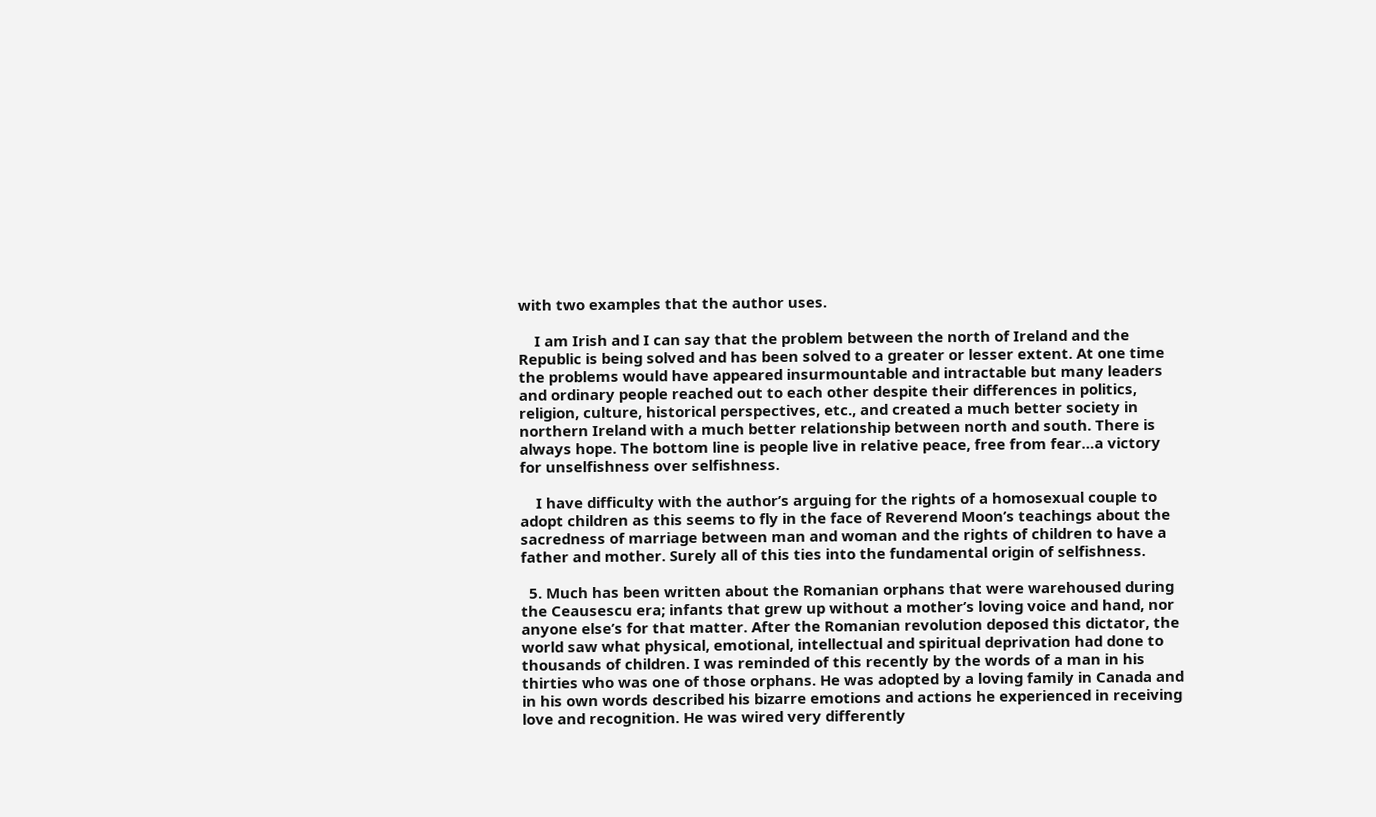with two examples that the author uses.

    I am Irish and I can say that the problem between the north of Ireland and the Republic is being solved and has been solved to a greater or lesser extent. At one time the problems would have appeared insurmountable and intractable but many leaders and ordinary people reached out to each other despite their differences in politics, religion, culture, historical perspectives, etc., and created a much better society in northern Ireland with a much better relationship between north and south. There is always hope. The bottom line is people live in relative peace, free from fear…a victory for unselfishness over selfishness.

    I have difficulty with the author’s arguing for the rights of a homosexual couple to adopt children as this seems to fly in the face of Reverend Moon’s teachings about the sacredness of marriage between man and woman and the rights of children to have a father and mother. Surely all of this ties into the fundamental origin of selfishness.

  5. Much has been written about the Romanian orphans that were warehoused during the Ceausescu era; infants that grew up without a mother’s loving voice and hand, nor anyone else’s for that matter. After the Romanian revolution deposed this dictator, the world saw what physical, emotional, intellectual and spiritual deprivation had done to thousands of children. I was reminded of this recently by the words of a man in his thirties who was one of those orphans. He was adopted by a loving family in Canada and in his own words described his bizarre emotions and actions he experienced in receiving love and recognition. He was wired very differently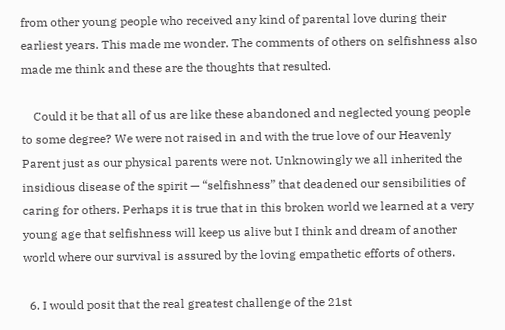from other young people who received any kind of parental love during their earliest years. This made me wonder. The comments of others on selfishness also made me think and these are the thoughts that resulted.

    Could it be that all of us are like these abandoned and neglected young people to some degree? We were not raised in and with the true love of our Heavenly Parent just as our physical parents were not. Unknowingly we all inherited the insidious disease of the spirit — “selfishness” that deadened our sensibilities of caring for others. Perhaps it is true that in this broken world we learned at a very young age that selfishness will keep us alive but I think and dream of another world where our survival is assured by the loving empathetic efforts of others.

  6. I would posit that the real greatest challenge of the 21st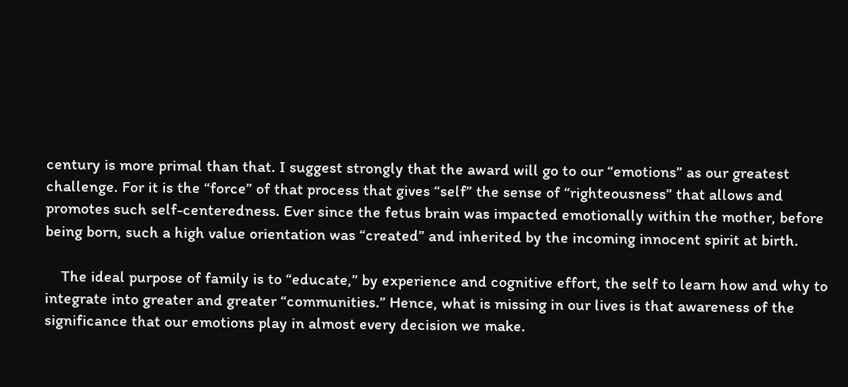century is more primal than that. I suggest strongly that the award will go to our “emotions” as our greatest challenge. For it is the “force” of that process that gives “self” the sense of “righteousness” that allows and promotes such self-centeredness. Ever since the fetus brain was impacted emotionally within the mother, before being born, such a high value orientation was “created” and inherited by the incoming innocent spirit at birth.

    The ideal purpose of family is to “educate,” by experience and cognitive effort, the self to learn how and why to integrate into greater and greater “communities.” Hence, what is missing in our lives is that awareness of the significance that our emotions play in almost every decision we make.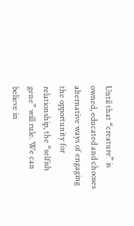Until that “creature” is owned, educated and chooses alternative ways of engaging the opportunity for relationship, the “selfish gene” will rule. We can believe in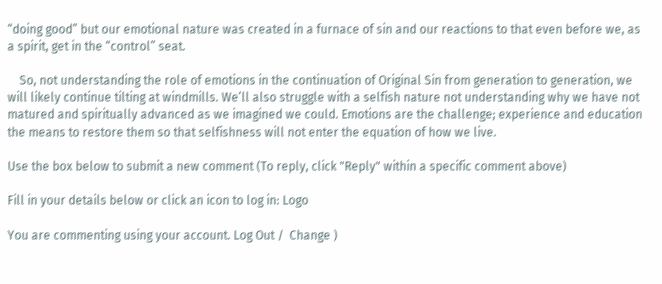“doing good” but our emotional nature was created in a furnace of sin and our reactions to that even before we, as a spirit, get in the “control” seat.

    So, not understanding the role of emotions in the continuation of Original Sin from generation to generation, we will likely continue tilting at windmills. We’ll also struggle with a selfish nature not understanding why we have not matured and spiritually advanced as we imagined we could. Emotions are the challenge; experience and education the means to restore them so that selfishness will not enter the equation of how we live.

Use the box below to submit a new comment (To reply, click "Reply" within a specific comment above)

Fill in your details below or click an icon to log in: Logo

You are commenting using your account. Log Out /  Change )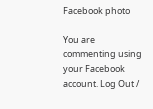Facebook photo

You are commenting using your Facebook account. Log Out /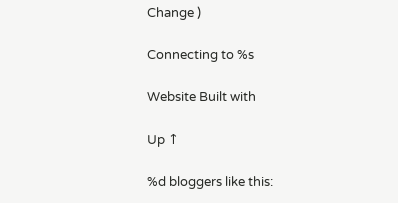Change )

Connecting to %s

Website Built with

Up ↑

%d bloggers like this: